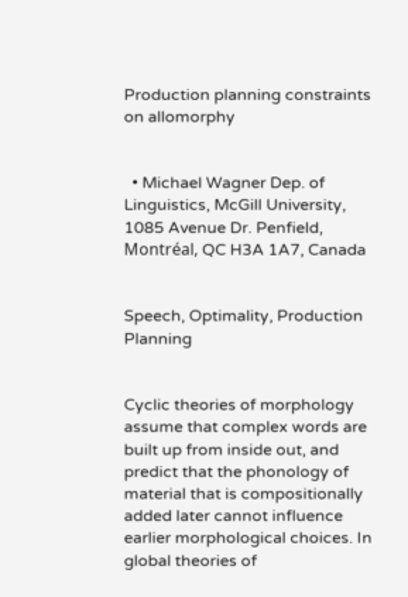Production planning constraints on allomorphy


  • Michael Wagner Dep. of Linguistics, McGill University, 1085 Avenue Dr. Penfield, Montréal, QC H3A 1A7, Canada


Speech, Optimality, Production Planning


Cyclic theories of morphology assume that complex words are built up from inside out, and predict that the phonology of material that is compositionally added later cannot influence earlier morphological choices. In global theories of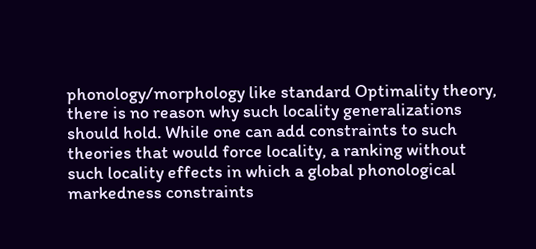phonology/morphology like standard Optimality theory, there is no reason why such locality generalizations should hold. While one can add constraints to such theories that would force locality, a ranking without such locality effects in which a global phonological markedness constraints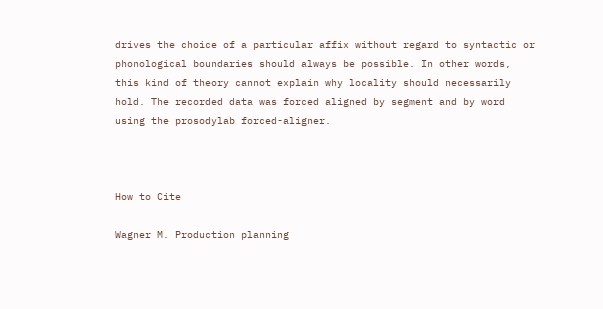drives the choice of a particular affix without regard to syntactic or phonological boundaries should always be possible. In other words, this kind of theory cannot explain why locality should necessarily hold. The recorded data was forced aligned by segment and by word using the prosodylab forced-aligner.



How to Cite

Wagner M. Production planning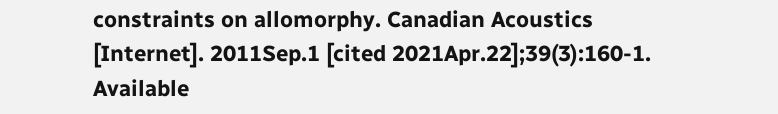constraints on allomorphy. Canadian Acoustics [Internet]. 2011Sep.1 [cited 2021Apr.22];39(3):160-1. Available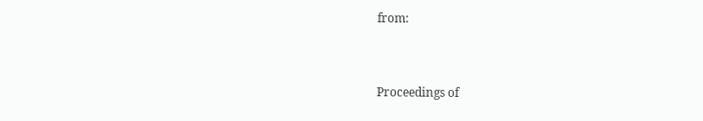from:



Proceedings of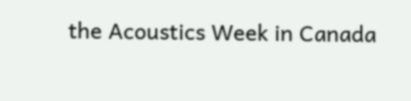the Acoustics Week in Canada